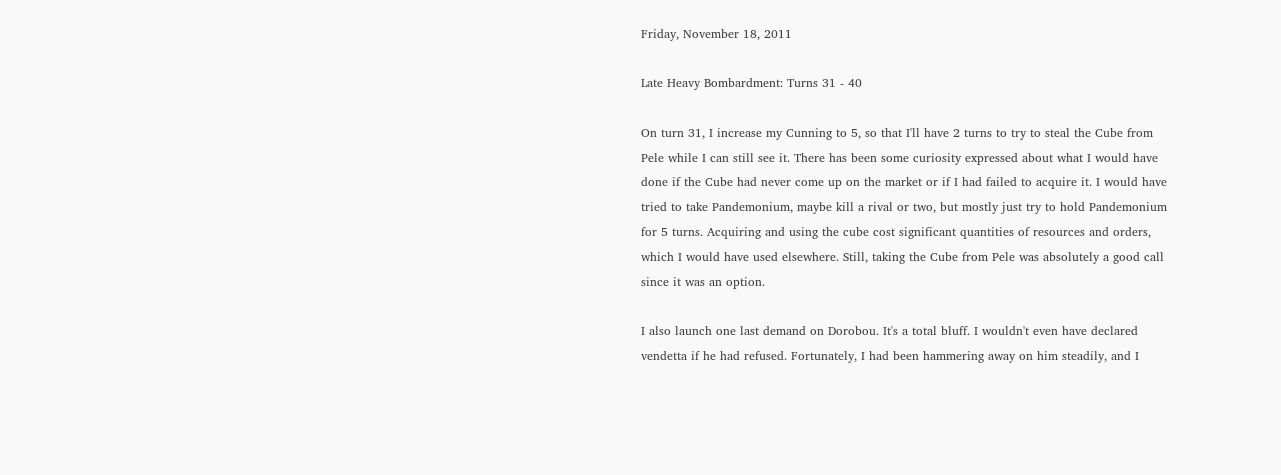Friday, November 18, 2011

Late Heavy Bombardment: Turns 31 - 40

On turn 31, I increase my Cunning to 5, so that I'll have 2 turns to try to steal the Cube from Pele while I can still see it. There has been some curiosity expressed about what I would have done if the Cube had never come up on the market or if I had failed to acquire it. I would have tried to take Pandemonium, maybe kill a rival or two, but mostly just try to hold Pandemonium for 5 turns. Acquiring and using the cube cost significant quantities of resources and orders, which I would have used elsewhere. Still, taking the Cube from Pele was absolutely a good call since it was an option.

I also launch one last demand on Dorobou. It's a total bluff. I wouldn't even have declared vendetta if he had refused. Fortunately, I had been hammering away on him steadily, and I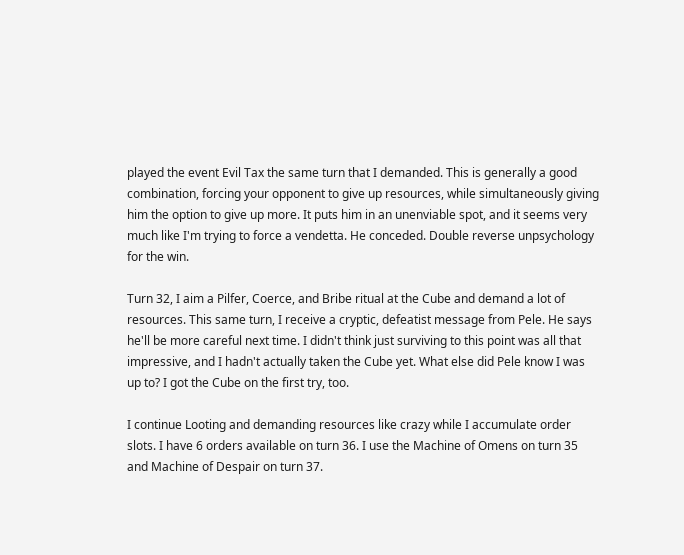played the event Evil Tax the same turn that I demanded. This is generally a good combination, forcing your opponent to give up resources, while simultaneously giving him the option to give up more. It puts him in an unenviable spot, and it seems very much like I'm trying to force a vendetta. He conceded. Double reverse unpsychology for the win.

Turn 32, I aim a Pilfer, Coerce, and Bribe ritual at the Cube and demand a lot of resources. This same turn, I receive a cryptic, defeatist message from Pele. He says he'll be more careful next time. I didn't think just surviving to this point was all that impressive, and I hadn't actually taken the Cube yet. What else did Pele know I was up to? I got the Cube on the first try, too.

I continue Looting and demanding resources like crazy while I accumulate order slots. I have 6 orders available on turn 36. I use the Machine of Omens on turn 35 and Machine of Despair on turn 37.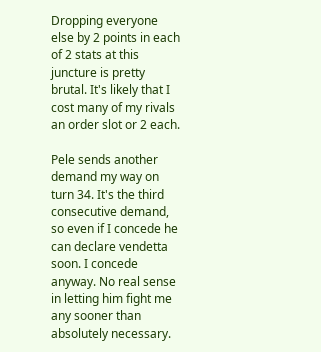Dropping everyone else by 2 points in each of 2 stats at this juncture is pretty brutal. It's likely that I cost many of my rivals an order slot or 2 each.

Pele sends another demand my way on turn 34. It's the third consecutive demand, so even if I concede he can declare vendetta soon. I concede anyway. No real sense in letting him fight me any sooner than absolutely necessary.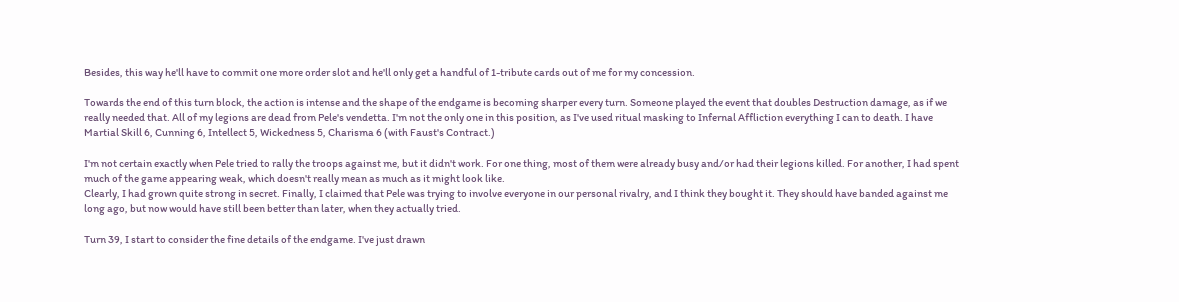Besides, this way he'll have to commit one more order slot and he'll only get a handful of 1-tribute cards out of me for my concession.

Towards the end of this turn block, the action is intense and the shape of the endgame is becoming sharper every turn. Someone played the event that doubles Destruction damage, as if we really needed that. All of my legions are dead from Pele's vendetta. I'm not the only one in this position, as I've used ritual masking to Infernal Affliction everything I can to death. I have Martial Skill 6, Cunning 6, Intellect 5, Wickedness 5, Charisma 6 (with Faust's Contract.)

I'm not certain exactly when Pele tried to rally the troops against me, but it didn't work. For one thing, most of them were already busy and/or had their legions killed. For another, I had spent much of the game appearing weak, which doesn't really mean as much as it might look like.
Clearly, I had grown quite strong in secret. Finally, I claimed that Pele was trying to involve everyone in our personal rivalry, and I think they bought it. They should have banded against me long ago, but now would have still been better than later, when they actually tried.

Turn 39, I start to consider the fine details of the endgame. I've just drawn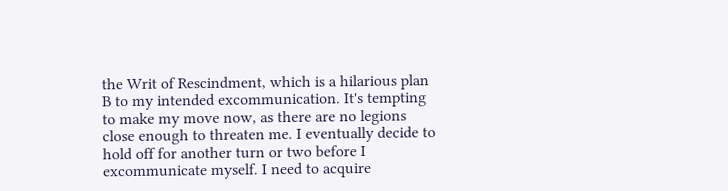the Writ of Rescindment, which is a hilarious plan B to my intended excommunication. It's tempting to make my move now, as there are no legions close enough to threaten me. I eventually decide to hold off for another turn or two before I excommunicate myself. I need to acquire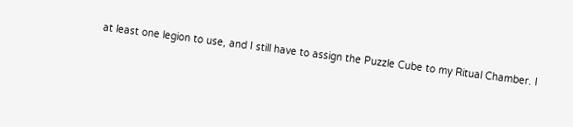at least one legion to use, and I still have to assign the Puzzle Cube to my Ritual Chamber. I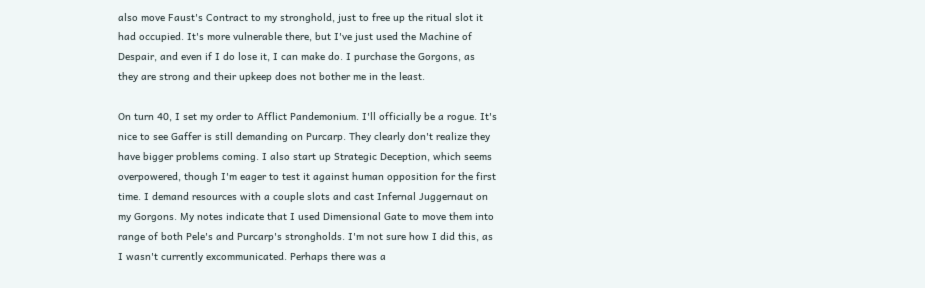also move Faust's Contract to my stronghold, just to free up the ritual slot it had occupied. It's more vulnerable there, but I've just used the Machine of Despair, and even if I do lose it, I can make do. I purchase the Gorgons, as they are strong and their upkeep does not bother me in the least.

On turn 40, I set my order to Afflict Pandemonium. I'll officially be a rogue. It's nice to see Gaffer is still demanding on Purcarp. They clearly don't realize they have bigger problems coming. I also start up Strategic Deception, which seems overpowered, though I'm eager to test it against human opposition for the first time. I demand resources with a couple slots and cast Infernal Juggernaut on my Gorgons. My notes indicate that I used Dimensional Gate to move them into range of both Pele's and Purcarp's strongholds. I'm not sure how I did this, as I wasn't currently excommunicated. Perhaps there was a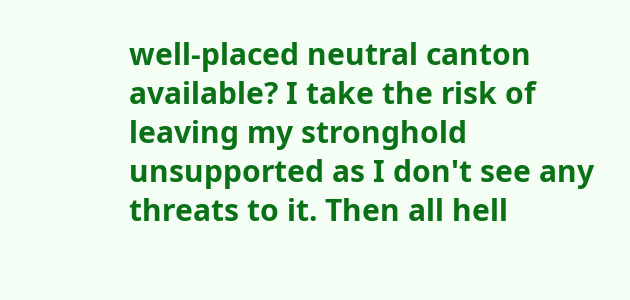well-placed neutral canton available? I take the risk of leaving my stronghold unsupported as I don't see any threats to it. Then all hell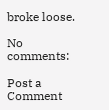broke loose.

No comments:

Post a Comment